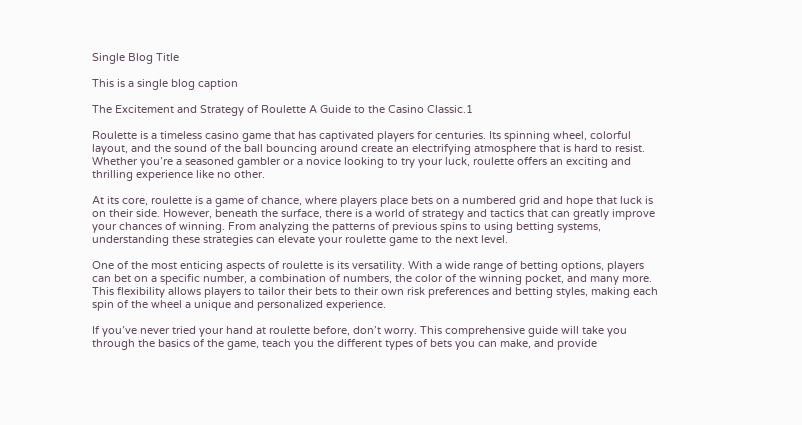Single Blog Title

This is a single blog caption

The Excitement and Strategy of Roulette A Guide to the Casino Classic.1

Roulette is a timeless casino game that has captivated players for centuries. Its spinning wheel, colorful layout, and the sound of the ball bouncing around create an electrifying atmosphere that is hard to resist. Whether you’re a seasoned gambler or a novice looking to try your luck, roulette offers an exciting and thrilling experience like no other.

At its core, roulette is a game of chance, where players place bets on a numbered grid and hope that luck is on their side. However, beneath the surface, there is a world of strategy and tactics that can greatly improve your chances of winning. From analyzing the patterns of previous spins to using betting systems, understanding these strategies can elevate your roulette game to the next level.

One of the most enticing aspects of roulette is its versatility. With a wide range of betting options, players can bet on a specific number, a combination of numbers, the color of the winning pocket, and many more. This flexibility allows players to tailor their bets to their own risk preferences and betting styles, making each spin of the wheel a unique and personalized experience.

If you’ve never tried your hand at roulette before, don’t worry. This comprehensive guide will take you through the basics of the game, teach you the different types of bets you can make, and provide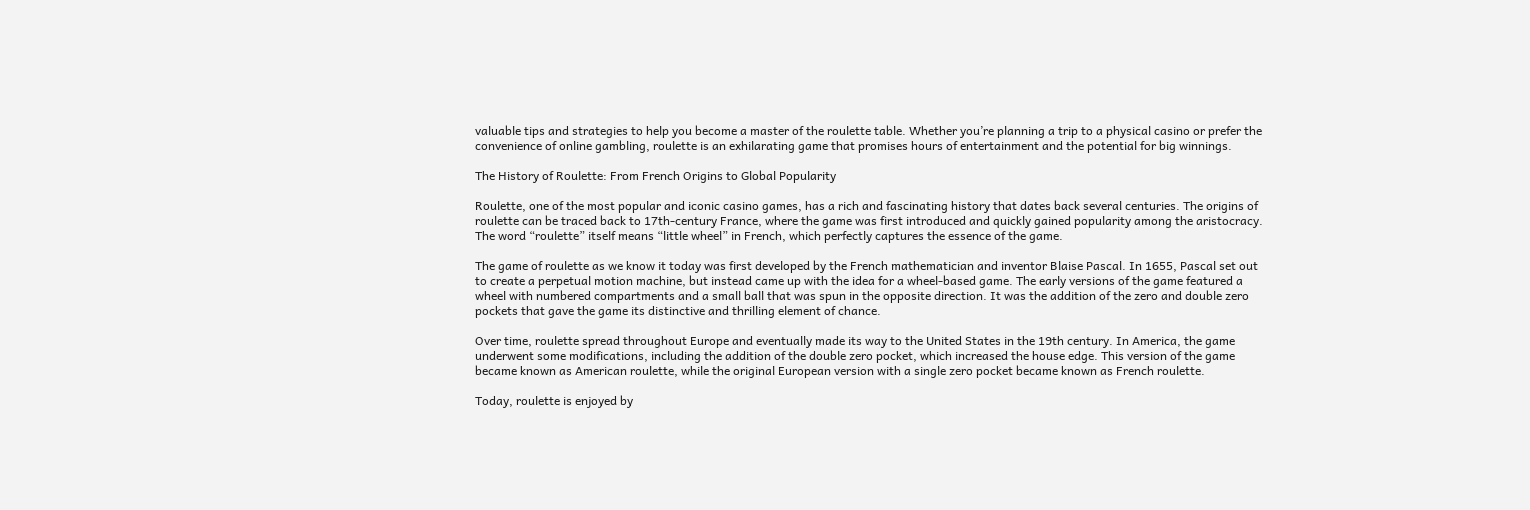valuable tips and strategies to help you become a master of the roulette table. Whether you’re planning a trip to a physical casino or prefer the convenience of online gambling, roulette is an exhilarating game that promises hours of entertainment and the potential for big winnings.

The History of Roulette: From French Origins to Global Popularity

Roulette, one of the most popular and iconic casino games, has a rich and fascinating history that dates back several centuries. The origins of roulette can be traced back to 17th-century France, where the game was first introduced and quickly gained popularity among the aristocracy. The word “roulette” itself means “little wheel” in French, which perfectly captures the essence of the game.

The game of roulette as we know it today was first developed by the French mathematician and inventor Blaise Pascal. In 1655, Pascal set out to create a perpetual motion machine, but instead came up with the idea for a wheel-based game. The early versions of the game featured a wheel with numbered compartments and a small ball that was spun in the opposite direction. It was the addition of the zero and double zero pockets that gave the game its distinctive and thrilling element of chance.

Over time, roulette spread throughout Europe and eventually made its way to the United States in the 19th century. In America, the game underwent some modifications, including the addition of the double zero pocket, which increased the house edge. This version of the game became known as American roulette, while the original European version with a single zero pocket became known as French roulette.

Today, roulette is enjoyed by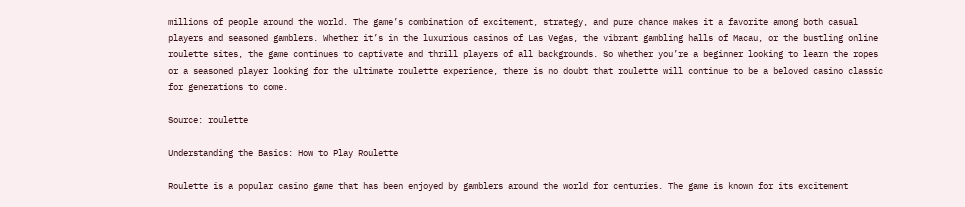millions of people around the world. The game’s combination of excitement, strategy, and pure chance makes it a favorite among both casual players and seasoned gamblers. Whether it’s in the luxurious casinos of Las Vegas, the vibrant gambling halls of Macau, or the bustling online roulette sites, the game continues to captivate and thrill players of all backgrounds. So whether you’re a beginner looking to learn the ropes or a seasoned player looking for the ultimate roulette experience, there is no doubt that roulette will continue to be a beloved casino classic for generations to come.

Source: roulette

Understanding the Basics: How to Play Roulette

Roulette is a popular casino game that has been enjoyed by gamblers around the world for centuries. The game is known for its excitement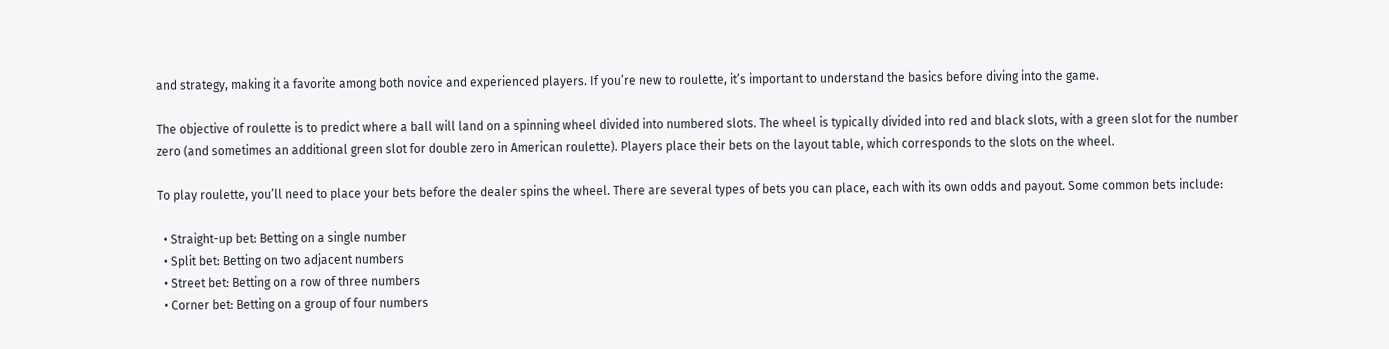and strategy, making it a favorite among both novice and experienced players. If you’re new to roulette, it’s important to understand the basics before diving into the game.

The objective of roulette is to predict where a ball will land on a spinning wheel divided into numbered slots. The wheel is typically divided into red and black slots, with a green slot for the number zero (and sometimes an additional green slot for double zero in American roulette). Players place their bets on the layout table, which corresponds to the slots on the wheel.

To play roulette, you’ll need to place your bets before the dealer spins the wheel. There are several types of bets you can place, each with its own odds and payout. Some common bets include:

  • Straight-up bet: Betting on a single number
  • Split bet: Betting on two adjacent numbers
  • Street bet: Betting on a row of three numbers
  • Corner bet: Betting on a group of four numbers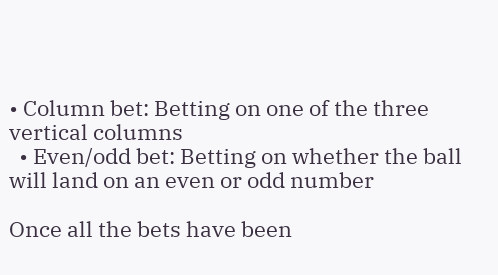• Column bet: Betting on one of the three vertical columns
  • Even/odd bet: Betting on whether the ball will land on an even or odd number

Once all the bets have been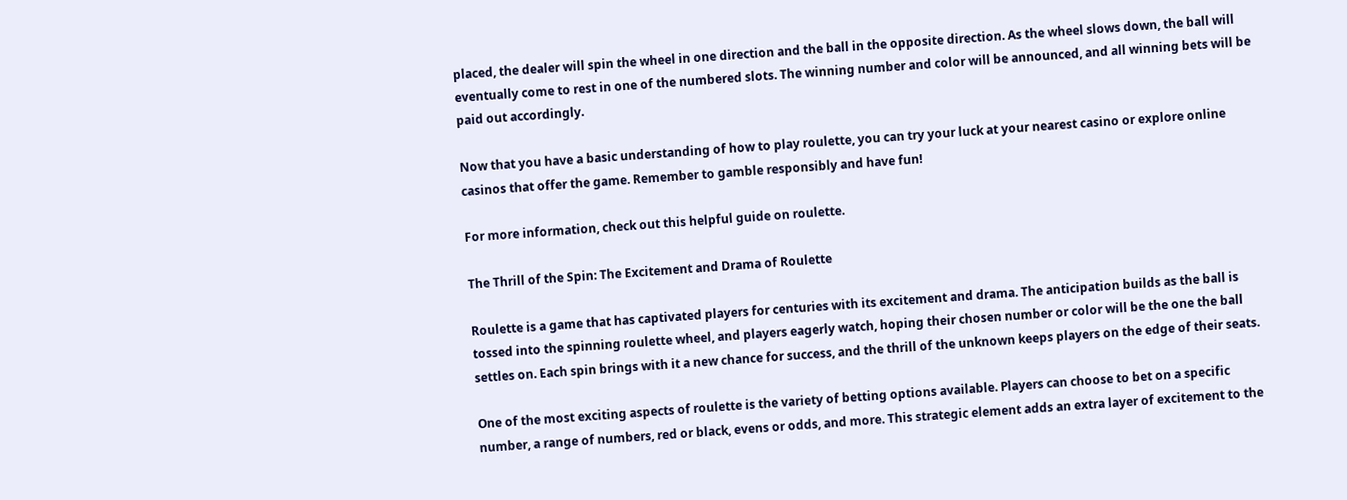placed, the dealer will spin the wheel in one direction and the ball in the opposite direction. As the wheel slows down, the ball will eventually come to rest in one of the numbered slots. The winning number and color will be announced, and all winning bets will be paid out accordingly.

Now that you have a basic understanding of how to play roulette, you can try your luck at your nearest casino or explore online casinos that offer the game. Remember to gamble responsibly and have fun!

For more information, check out this helpful guide on roulette.

The Thrill of the Spin: The Excitement and Drama of Roulette

Roulette is a game that has captivated players for centuries with its excitement and drama. The anticipation builds as the ball is tossed into the spinning roulette wheel, and players eagerly watch, hoping their chosen number or color will be the one the ball settles on. Each spin brings with it a new chance for success, and the thrill of the unknown keeps players on the edge of their seats.

One of the most exciting aspects of roulette is the variety of betting options available. Players can choose to bet on a specific number, a range of numbers, red or black, evens or odds, and more. This strategic element adds an extra layer of excitement to the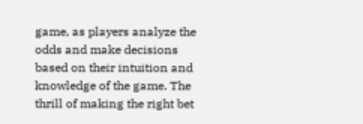game, as players analyze the odds and make decisions based on their intuition and knowledge of the game. The thrill of making the right bet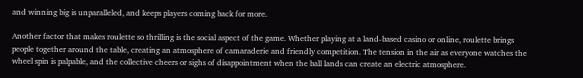and winning big is unparalleled, and keeps players coming back for more.

Another factor that makes roulette so thrilling is the social aspect of the game. Whether playing at a land-based casino or online, roulette brings people together around the table, creating an atmosphere of camaraderie and friendly competition. The tension in the air as everyone watches the wheel spin is palpable, and the collective cheers or sighs of disappointment when the ball lands can create an electric atmosphere.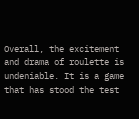Overall, the excitement and drama of roulette is undeniable. It is a game that has stood the test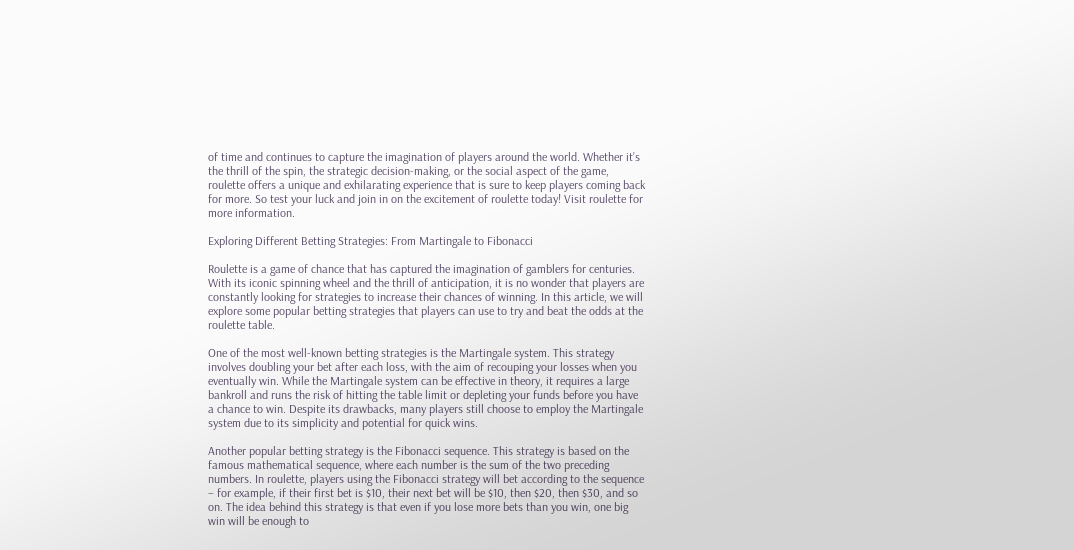of time and continues to capture the imagination of players around the world. Whether it’s the thrill of the spin, the strategic decision-making, or the social aspect of the game, roulette offers a unique and exhilarating experience that is sure to keep players coming back for more. So test your luck and join in on the excitement of roulette today! Visit roulette for more information.

Exploring Different Betting Strategies: From Martingale to Fibonacci

Roulette is a game of chance that has captured the imagination of gamblers for centuries. With its iconic spinning wheel and the thrill of anticipation, it is no wonder that players are constantly looking for strategies to increase their chances of winning. In this article, we will explore some popular betting strategies that players can use to try and beat the odds at the roulette table.

One of the most well-known betting strategies is the Martingale system. This strategy involves doubling your bet after each loss, with the aim of recouping your losses when you eventually win. While the Martingale system can be effective in theory, it requires a large bankroll and runs the risk of hitting the table limit or depleting your funds before you have a chance to win. Despite its drawbacks, many players still choose to employ the Martingale system due to its simplicity and potential for quick wins.

Another popular betting strategy is the Fibonacci sequence. This strategy is based on the famous mathematical sequence, where each number is the sum of the two preceding numbers. In roulette, players using the Fibonacci strategy will bet according to the sequence – for example, if their first bet is $10, their next bet will be $10, then $20, then $30, and so on. The idea behind this strategy is that even if you lose more bets than you win, one big win will be enough to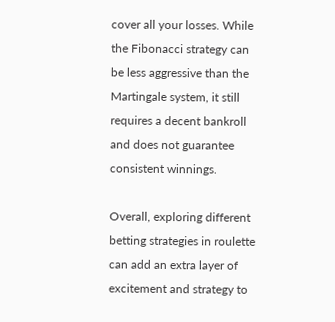cover all your losses. While the Fibonacci strategy can be less aggressive than the Martingale system, it still requires a decent bankroll and does not guarantee consistent winnings.

Overall, exploring different betting strategies in roulette can add an extra layer of excitement and strategy to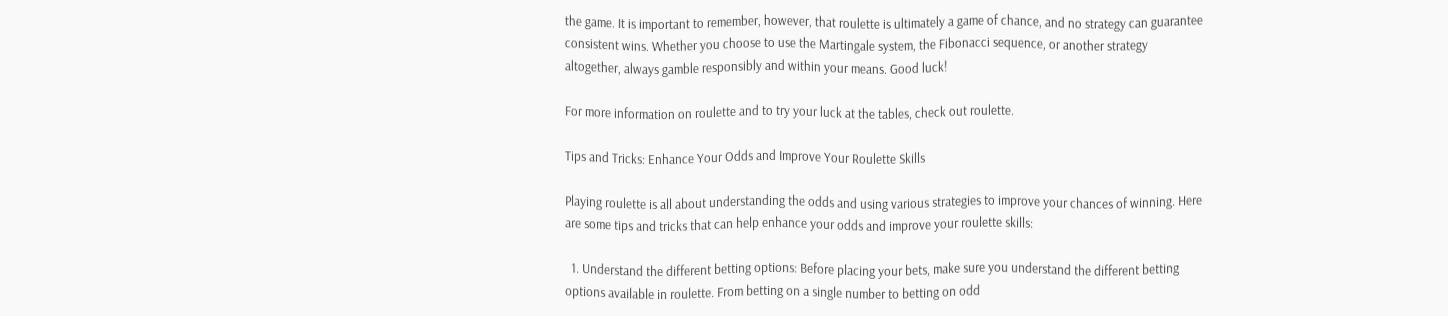the game. It is important to remember, however, that roulette is ultimately a game of chance, and no strategy can guarantee consistent wins. Whether you choose to use the Martingale system, the Fibonacci sequence, or another strategy altogether, always gamble responsibly and within your means. Good luck!

For more information on roulette and to try your luck at the tables, check out roulette.

Tips and Tricks: Enhance Your Odds and Improve Your Roulette Skills

Playing roulette is all about understanding the odds and using various strategies to improve your chances of winning. Here are some tips and tricks that can help enhance your odds and improve your roulette skills:

  1. Understand the different betting options: Before placing your bets, make sure you understand the different betting options available in roulette. From betting on a single number to betting on odd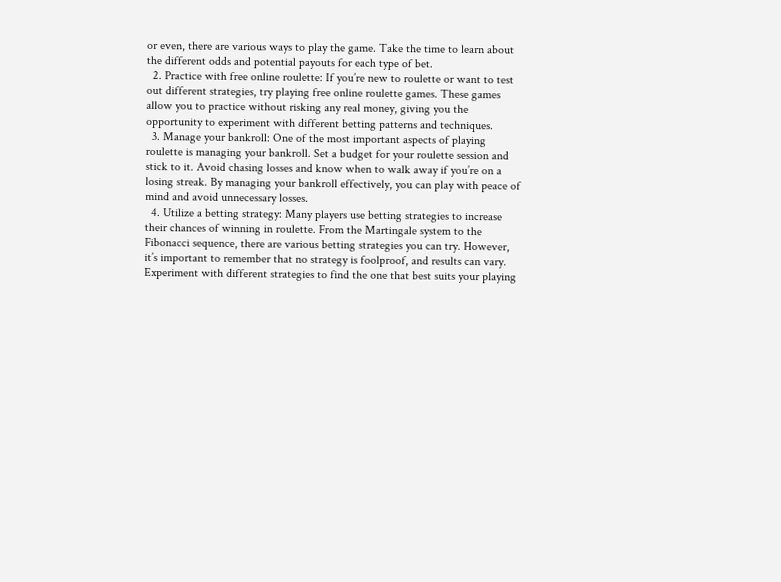or even, there are various ways to play the game. Take the time to learn about the different odds and potential payouts for each type of bet.
  2. Practice with free online roulette: If you’re new to roulette or want to test out different strategies, try playing free online roulette games. These games allow you to practice without risking any real money, giving you the opportunity to experiment with different betting patterns and techniques.
  3. Manage your bankroll: One of the most important aspects of playing roulette is managing your bankroll. Set a budget for your roulette session and stick to it. Avoid chasing losses and know when to walk away if you’re on a losing streak. By managing your bankroll effectively, you can play with peace of mind and avoid unnecessary losses.
  4. Utilize a betting strategy: Many players use betting strategies to increase their chances of winning in roulette. From the Martingale system to the Fibonacci sequence, there are various betting strategies you can try. However, it’s important to remember that no strategy is foolproof, and results can vary. Experiment with different strategies to find the one that best suits your playing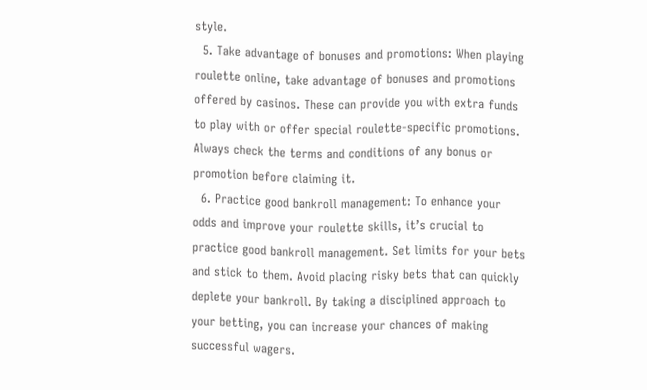style.
  5. Take advantage of bonuses and promotions: When playing roulette online, take advantage of bonuses and promotions offered by casinos. These can provide you with extra funds to play with or offer special roulette-specific promotions. Always check the terms and conditions of any bonus or promotion before claiming it.
  6. Practice good bankroll management: To enhance your odds and improve your roulette skills, it’s crucial to practice good bankroll management. Set limits for your bets and stick to them. Avoid placing risky bets that can quickly deplete your bankroll. By taking a disciplined approach to your betting, you can increase your chances of making successful wagers.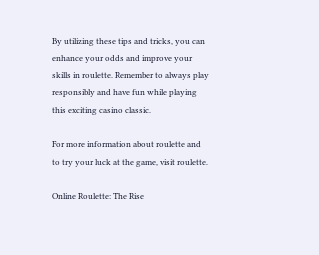By utilizing these tips and tricks, you can enhance your odds and improve your skills in roulette. Remember to always play responsibly and have fun while playing this exciting casino classic.

For more information about roulette and to try your luck at the game, visit roulette.

Online Roulette: The Rise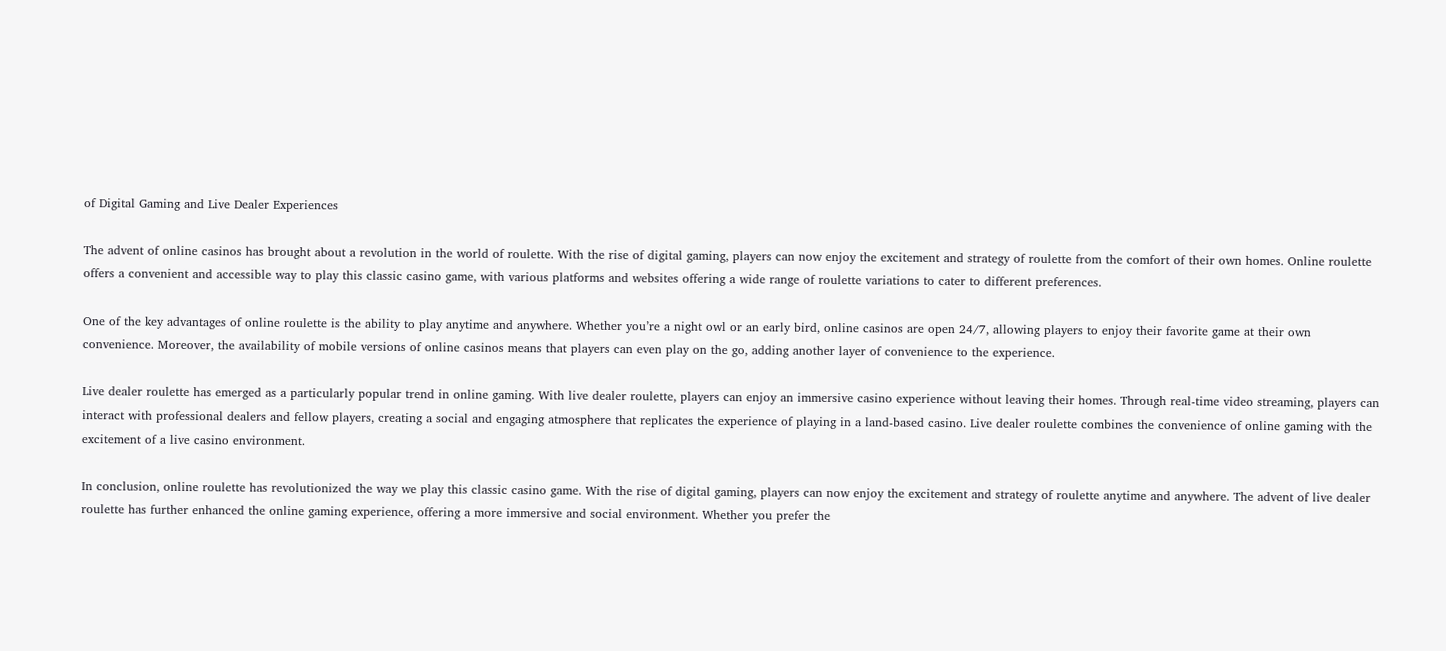of Digital Gaming and Live Dealer Experiences

The advent of online casinos has brought about a revolution in the world of roulette. With the rise of digital gaming, players can now enjoy the excitement and strategy of roulette from the comfort of their own homes. Online roulette offers a convenient and accessible way to play this classic casino game, with various platforms and websites offering a wide range of roulette variations to cater to different preferences.

One of the key advantages of online roulette is the ability to play anytime and anywhere. Whether you’re a night owl or an early bird, online casinos are open 24/7, allowing players to enjoy their favorite game at their own convenience. Moreover, the availability of mobile versions of online casinos means that players can even play on the go, adding another layer of convenience to the experience.

Live dealer roulette has emerged as a particularly popular trend in online gaming. With live dealer roulette, players can enjoy an immersive casino experience without leaving their homes. Through real-time video streaming, players can interact with professional dealers and fellow players, creating a social and engaging atmosphere that replicates the experience of playing in a land-based casino. Live dealer roulette combines the convenience of online gaming with the excitement of a live casino environment.

In conclusion, online roulette has revolutionized the way we play this classic casino game. With the rise of digital gaming, players can now enjoy the excitement and strategy of roulette anytime and anywhere. The advent of live dealer roulette has further enhanced the online gaming experience, offering a more immersive and social environment. Whether you prefer the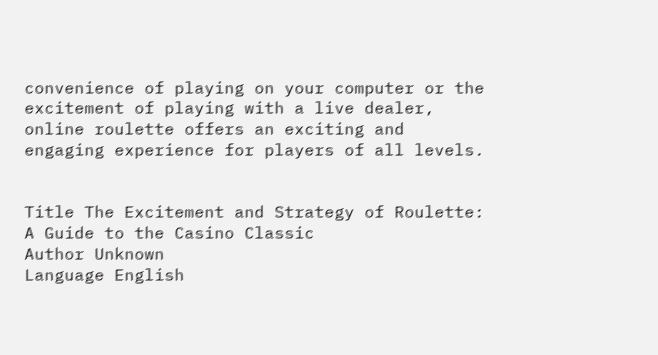convenience of playing on your computer or the excitement of playing with a live dealer, online roulette offers an exciting and engaging experience for players of all levels.


Title The Excitement and Strategy of Roulette: A Guide to the Casino Classic
Author Unknown
Language English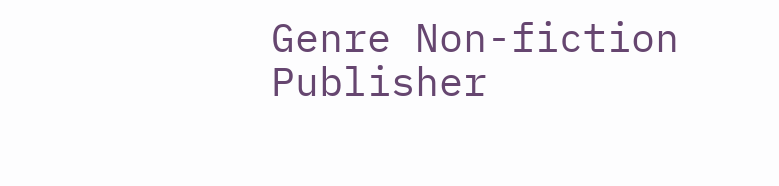Genre Non-fiction
Publisher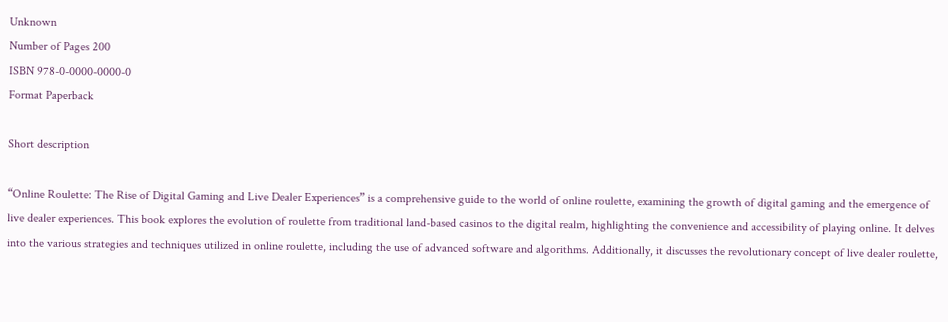Unknown
Number of Pages 200
ISBN 978-0-0000-0000-0
Format Paperback

Short description

“Online Roulette: The Rise of Digital Gaming and Live Dealer Experiences” is a comprehensive guide to the world of online roulette, examining the growth of digital gaming and the emergence of live dealer experiences. This book explores the evolution of roulette from traditional land-based casinos to the digital realm, highlighting the convenience and accessibility of playing online. It delves into the various strategies and techniques utilized in online roulette, including the use of advanced software and algorithms. Additionally, it discusses the revolutionary concept of live dealer roulette,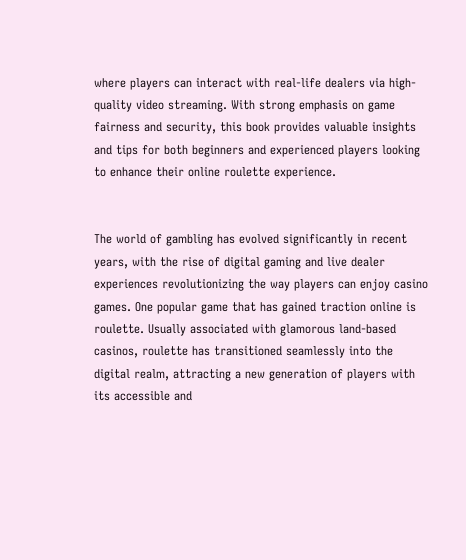where players can interact with real-life dealers via high-quality video streaming. With strong emphasis on game fairness and security, this book provides valuable insights and tips for both beginners and experienced players looking to enhance their online roulette experience.


The world of gambling has evolved significantly in recent years, with the rise of digital gaming and live dealer experiences revolutionizing the way players can enjoy casino games. One popular game that has gained traction online is roulette. Usually associated with glamorous land-based casinos, roulette has transitioned seamlessly into the digital realm, attracting a new generation of players with its accessible and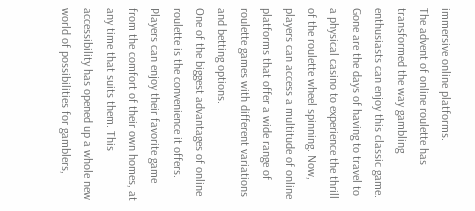immersive online platforms.
The advent of online roulette has transformed the way gambling enthusiasts can enjoy this classic game. Gone are the days of having to travel to a physical casino to experience the thrill of the roulette wheel spinning. Now, players can access a multitude of online platforms that offer a wide range of roulette games with different variations and betting options.
One of the biggest advantages of online roulette is the convenience it offers. Players can enjoy their favorite game from the comfort of their own homes, at any time that suits them. This accessibility has opened up a whole new world of possibilities for gamblers,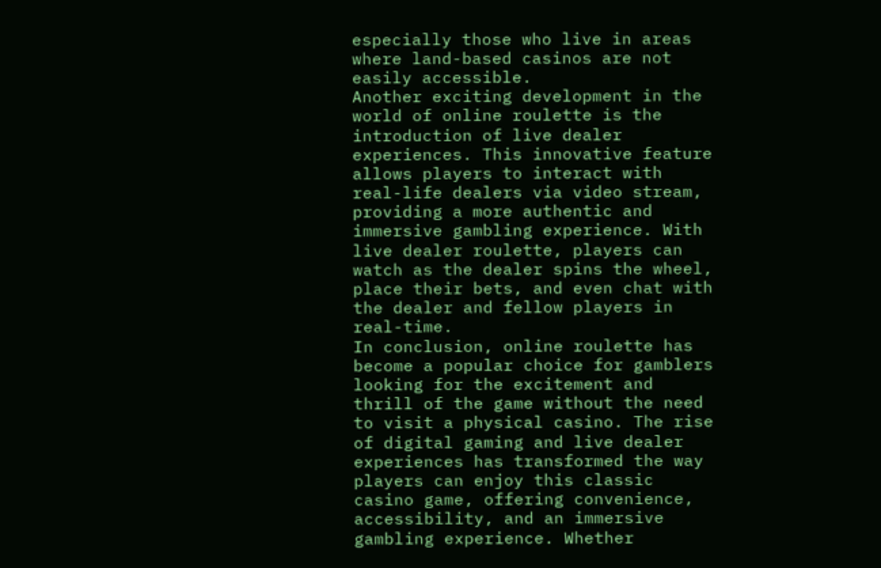especially those who live in areas where land-based casinos are not easily accessible.
Another exciting development in the world of online roulette is the introduction of live dealer experiences. This innovative feature allows players to interact with real-life dealers via video stream, providing a more authentic and immersive gambling experience. With live dealer roulette, players can watch as the dealer spins the wheel, place their bets, and even chat with the dealer and fellow players in real-time.
In conclusion, online roulette has become a popular choice for gamblers looking for the excitement and thrill of the game without the need to visit a physical casino. The rise of digital gaming and live dealer experiences has transformed the way players can enjoy this classic casino game, offering convenience, accessibility, and an immersive gambling experience. Whether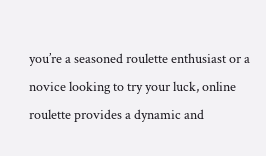you’re a seasoned roulette enthusiast or a novice looking to try your luck, online roulette provides a dynamic and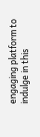engaging platform to indulge in this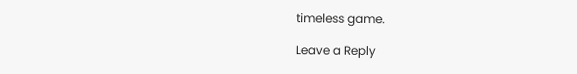timeless game.

Leave a Reply